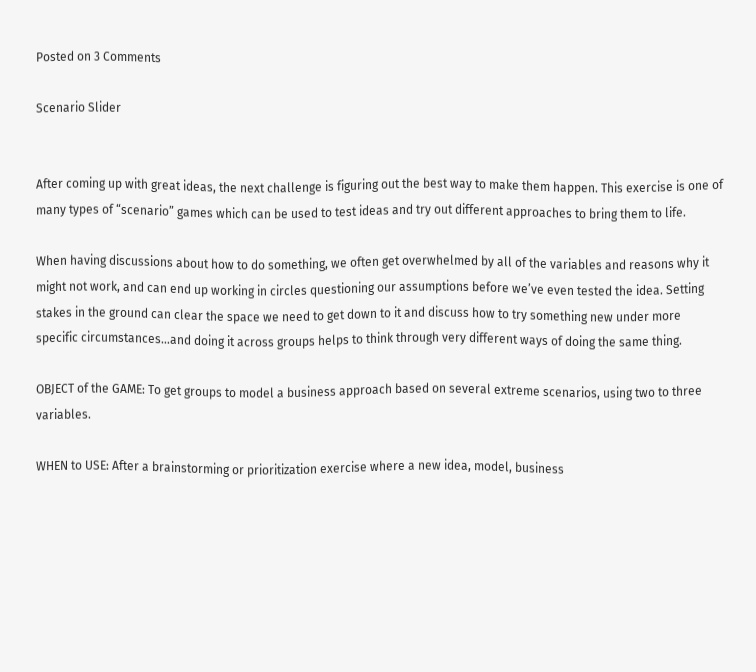Posted on 3 Comments

Scenario Slider


After coming up with great ideas, the next challenge is figuring out the best way to make them happen. This exercise is one of many types of “scenario” games which can be used to test ideas and try out different approaches to bring them to life.

When having discussions about how to do something, we often get overwhelmed by all of the variables and reasons why it might not work, and can end up working in circles questioning our assumptions before we’ve even tested the idea. Setting stakes in the ground can clear the space we need to get down to it and discuss how to try something new under more specific circumstances…and doing it across groups helps to think through very different ways of doing the same thing.

OBJECT of the GAME: To get groups to model a business approach based on several extreme scenarios, using two to three variables.

WHEN to USE: After a brainstorming or prioritization exercise where a new idea, model, business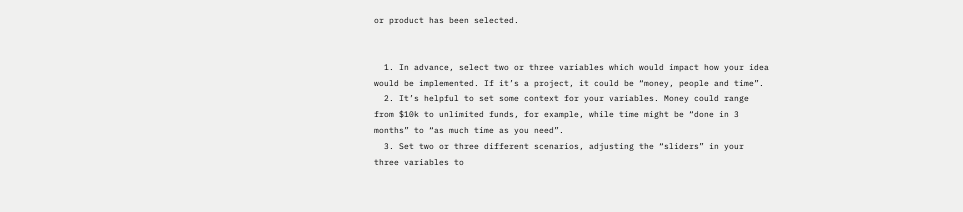or product has been selected.


  1. In advance, select two or three variables which would impact how your idea would be implemented. If it’s a project, it could be “money, people and time”.
  2. It’s helpful to set some context for your variables. Money could range from $10k to unlimited funds, for example, while time might be “done in 3 months” to “as much time as you need”.
  3. Set two or three different scenarios, adjusting the “sliders” in your three variables to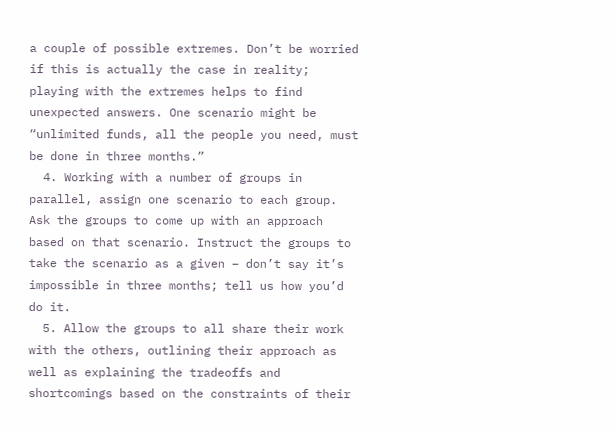a couple of possible extremes. Don’t be worried if this is actually the case in reality; playing with the extremes helps to find unexpected answers. One scenario might be “unlimited funds, all the people you need, must be done in three months.”
  4. Working with a number of groups in parallel, assign one scenario to each group. Ask the groups to come up with an approach based on that scenario. Instruct the groups to take the scenario as a given – don’t say it’s impossible in three months; tell us how you’d do it.
  5. Allow the groups to all share their work with the others, outlining their approach as well as explaining the tradeoffs and shortcomings based on the constraints of their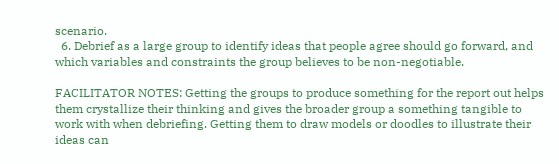scenario.
  6. Debrief as a large group to identify ideas that people agree should go forward, and which variables and constraints the group believes to be non-negotiable.

FACILITATOR NOTES: Getting the groups to produce something for the report out helps them crystallize their thinking and gives the broader group a something tangible to work with when debriefing. Getting them to draw models or doodles to illustrate their ideas can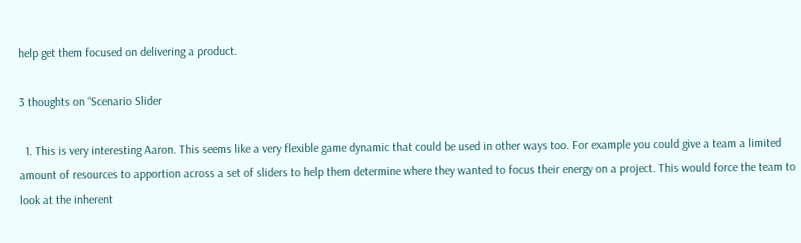help get them focused on delivering a product.

3 thoughts on “Scenario Slider

  1. This is very interesting Aaron. This seems like a very flexible game dynamic that could be used in other ways too. For example you could give a team a limited amount of resources to apportion across a set of sliders to help them determine where they wanted to focus their energy on a project. This would force the team to look at the inherent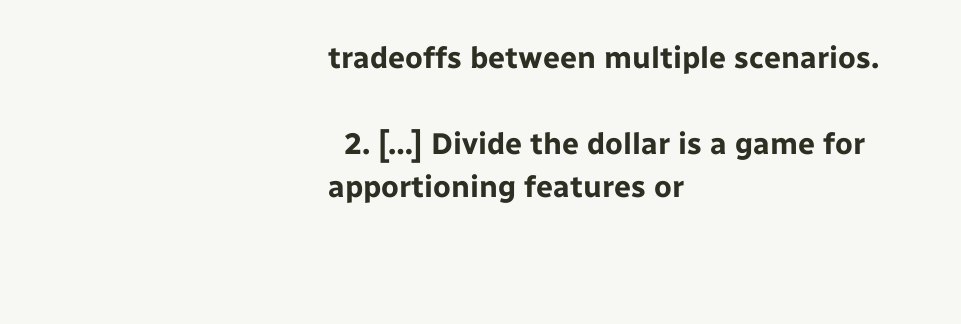tradeoffs between multiple scenarios.

  2. […] Divide the dollar is a game for apportioning features or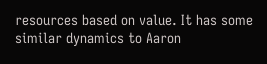resources based on value. It has some similar dynamics to Aaron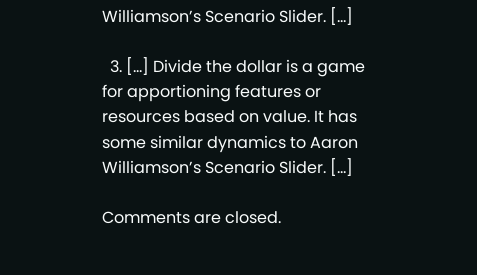Williamson’s Scenario Slider. […]

  3. […] Divide the dollar is a game for apportioning features or resources based on value. It has some similar dynamics to Aaron Williamson’s Scenario Slider. […]

Comments are closed.